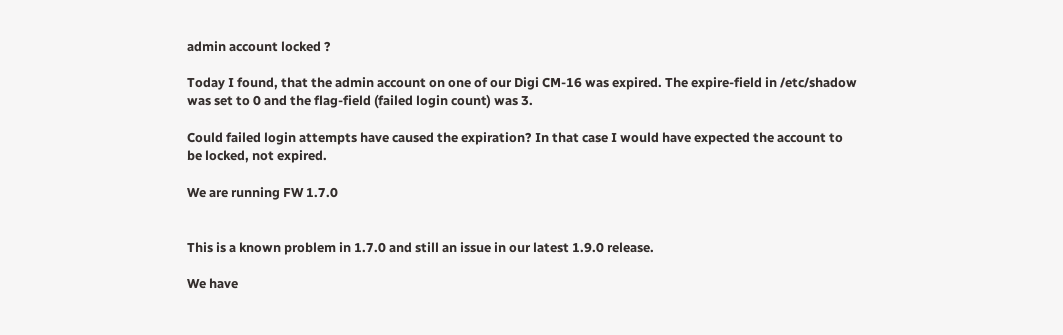admin account locked ?

Today I found, that the admin account on one of our Digi CM-16 was expired. The expire-field in /etc/shadow was set to 0 and the flag-field (failed login count) was 3.

Could failed login attempts have caused the expiration? In that case I would have expected the account to be locked, not expired.

We are running FW 1.7.0


This is a known problem in 1.7.0 and still an issue in our latest 1.9.0 release.

We have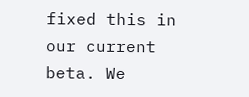fixed this in our current beta. We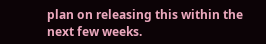plan on releasing this within the next few weeks.